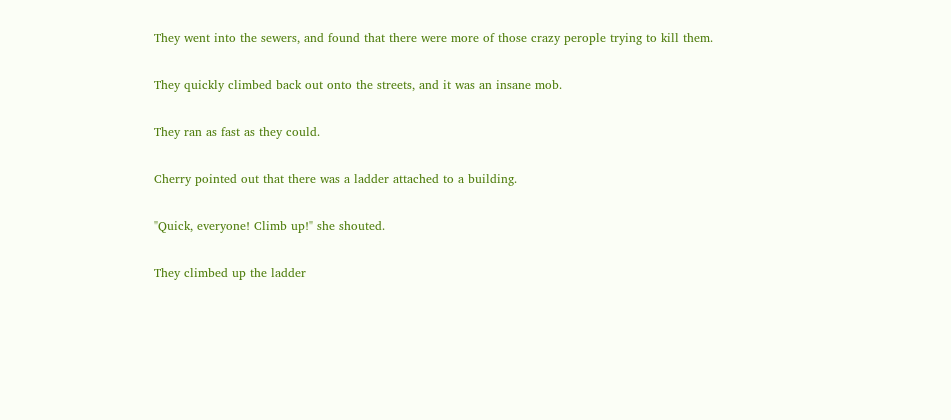They went into the sewers, and found that there were more of those crazy perople trying to kill them.

They quickly climbed back out onto the streets, and it was an insane mob.

They ran as fast as they could.

Cherry pointed out that there was a ladder attached to a building.

"Quick, everyone! Climb up!" she shouted.

They climbed up the ladder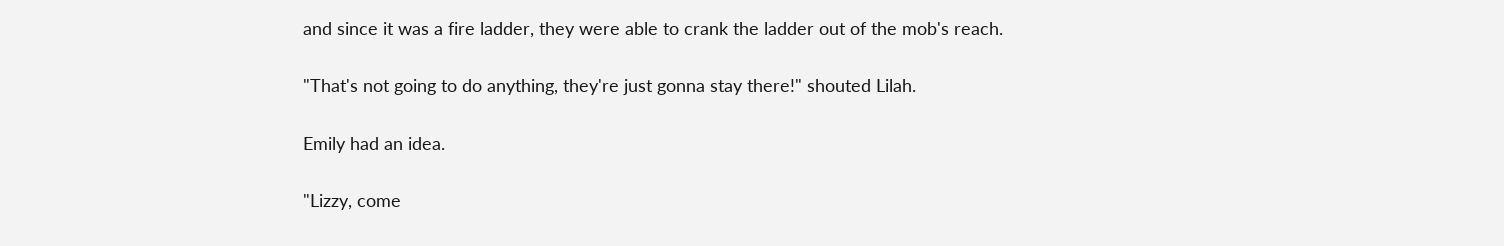and since it was a fire ladder, they were able to crank the ladder out of the mob's reach.

"That's not going to do anything, they're just gonna stay there!" shouted Lilah.

Emily had an idea.

"Lizzy, come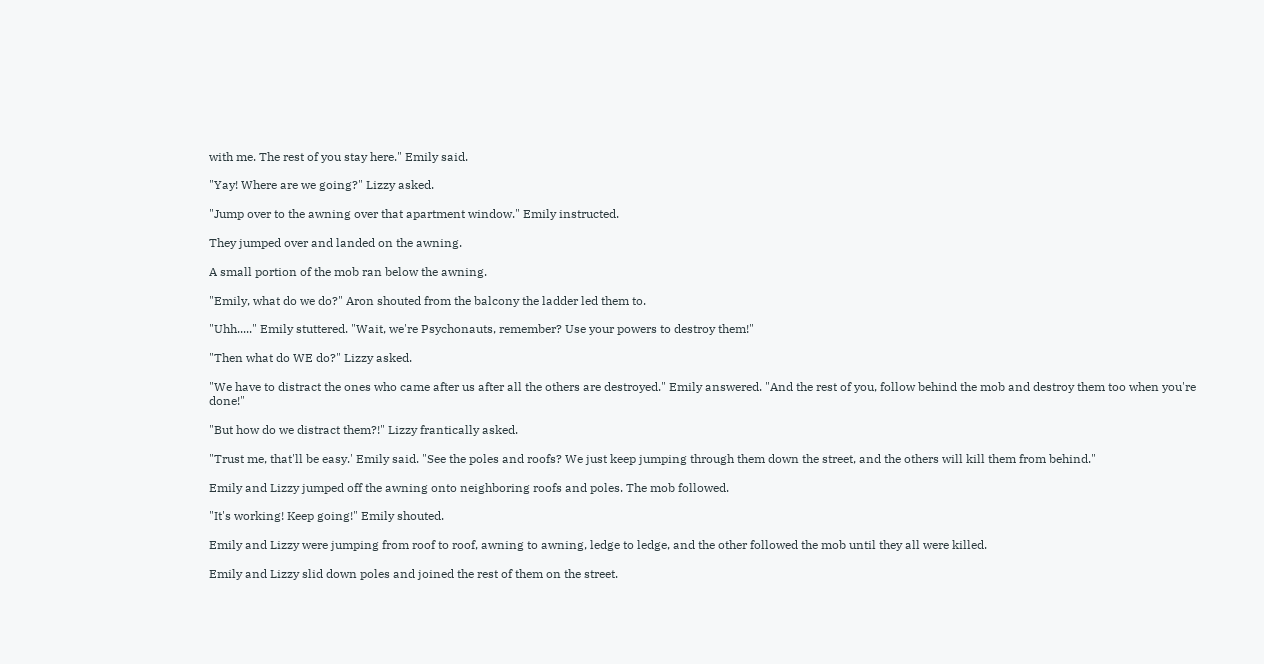with me. The rest of you stay here." Emily said.

"Yay! Where are we going?" Lizzy asked.

"Jump over to the awning over that apartment window." Emily instructed.

They jumped over and landed on the awning.

A small portion of the mob ran below the awning.

"Emily, what do we do?" Aron shouted from the balcony the ladder led them to.

"Uhh....." Emily stuttered. "Wait, we're Psychonauts, remember? Use your powers to destroy them!"

"Then what do WE do?" Lizzy asked.

"We have to distract the ones who came after us after all the others are destroyed." Emily answered. "And the rest of you, follow behind the mob and destroy them too when you're done!"

"But how do we distract them?!" Lizzy frantically asked.

"Trust me, that'll be easy.' Emily said. "See the poles and roofs? We just keep jumping through them down the street, and the others will kill them from behind."

Emily and Lizzy jumped off the awning onto neighboring roofs and poles. The mob followed.

"It's working! Keep going!" Emily shouted.

Emily and Lizzy were jumping from roof to roof, awning to awning, ledge to ledge, and the other followed the mob until they all were killed.

Emily and Lizzy slid down poles and joined the rest of them on the street.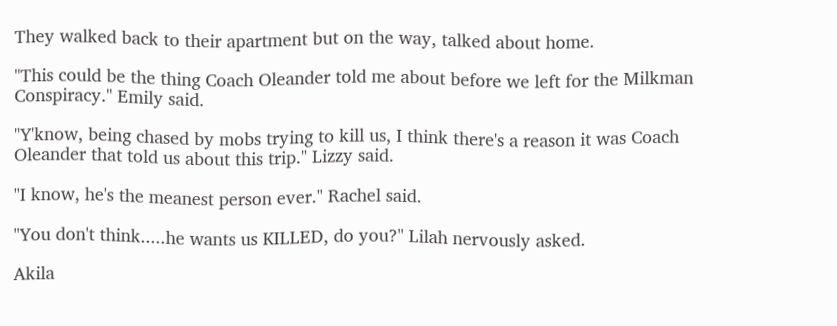They walked back to their apartment but on the way, talked about home.

"This could be the thing Coach Oleander told me about before we left for the Milkman Conspiracy." Emily said.

"Y'know, being chased by mobs trying to kill us, I think there's a reason it was Coach Oleander that told us about this trip." Lizzy said.

"I know, he's the meanest person ever." Rachel said.

"You don't think.....he wants us KILLED, do you?" Lilah nervously asked.

Akila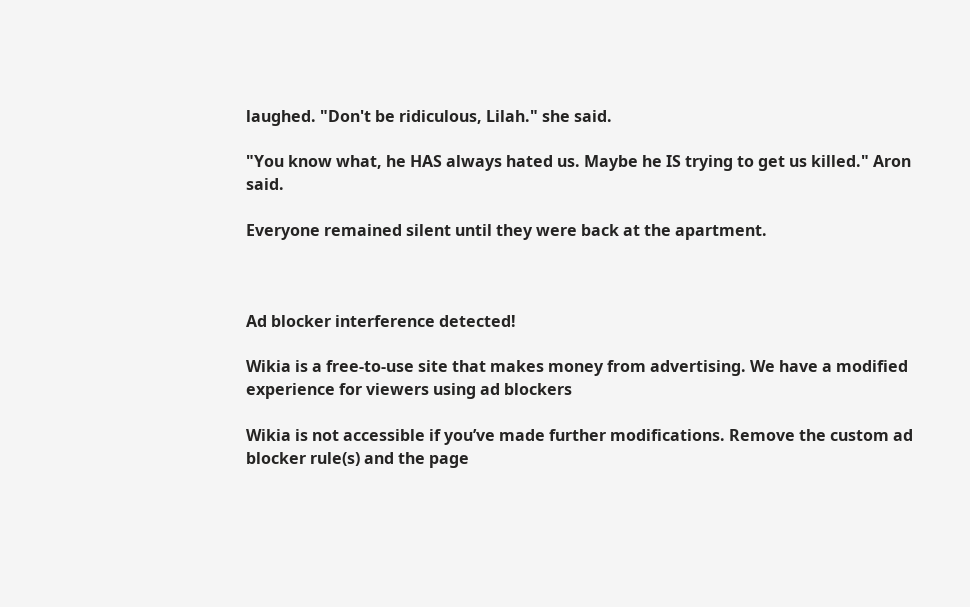laughed. "Don't be ridiculous, Lilah." she said.

"You know what, he HAS always hated us. Maybe he IS trying to get us killed." Aron said.

Everyone remained silent until they were back at the apartment.



Ad blocker interference detected!

Wikia is a free-to-use site that makes money from advertising. We have a modified experience for viewers using ad blockers

Wikia is not accessible if you’ve made further modifications. Remove the custom ad blocker rule(s) and the page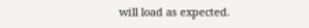will load as expected.